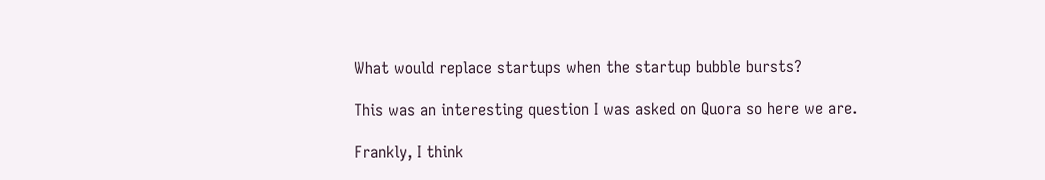What would replace startups when the startup bubble bursts?

This was an interesting question I was asked on Quora so here we are.

Frankly, I think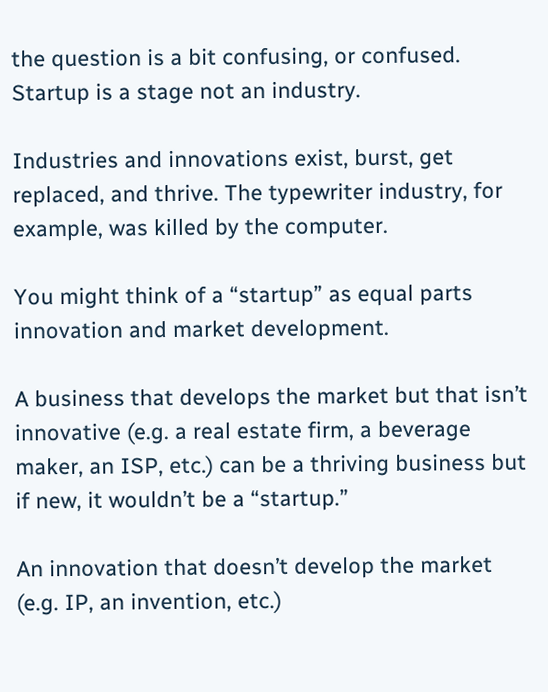the question is a bit confusing, or confused. Startup is a stage not an industry.

Industries and innovations exist, burst, get replaced, and thrive. The typewriter industry, for example, was killed by the computer.

You might think of a “startup” as equal parts innovation and market development.

A business that develops the market but that isn’t innovative (e.g. a real estate firm, a beverage maker, an ISP, etc.) can be a thriving business but if new, it wouldn’t be a “startup.”

An innovation that doesn’t develop the market (e.g. IP, an invention, etc.)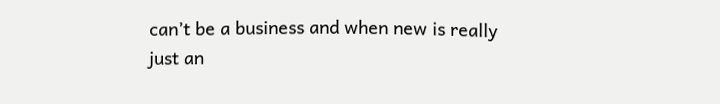can’t be a business and when new is really just an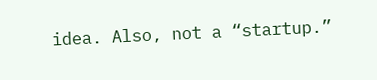idea. Also, not a “startup.”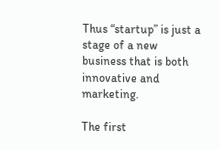Thus “startup” is just a stage of a new business that is both innovative and marketing.

The first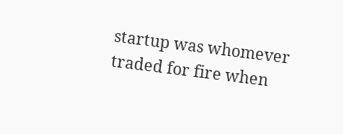startup was whomever traded for fire when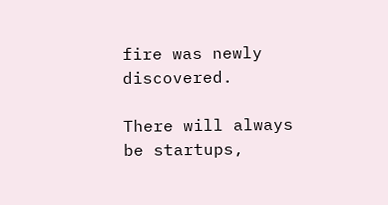fire was newly discovered.

There will always be startups,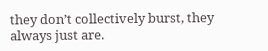they don’t collectively burst, they always just are.